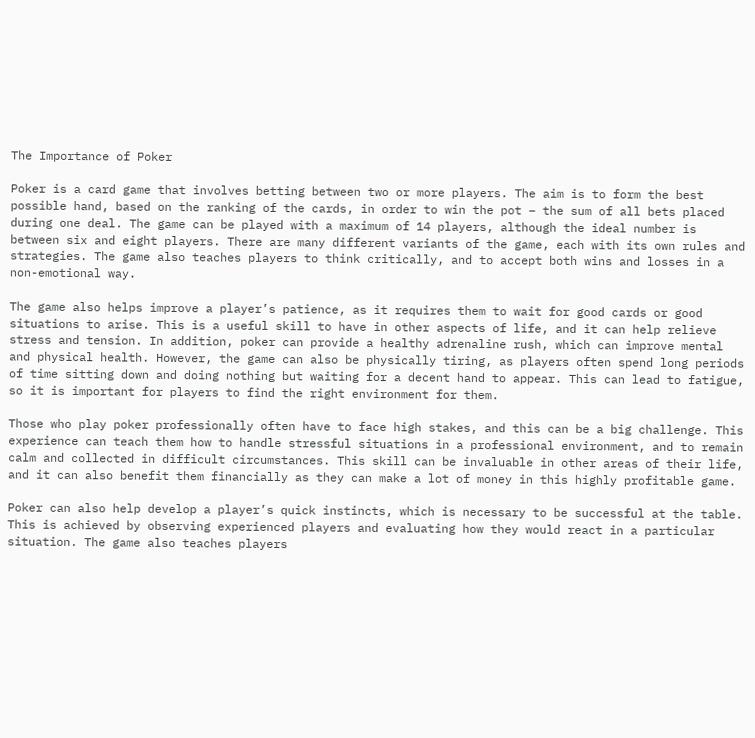The Importance of Poker

Poker is a card game that involves betting between two or more players. The aim is to form the best possible hand, based on the ranking of the cards, in order to win the pot – the sum of all bets placed during one deal. The game can be played with a maximum of 14 players, although the ideal number is between six and eight players. There are many different variants of the game, each with its own rules and strategies. The game also teaches players to think critically, and to accept both wins and losses in a non-emotional way.

The game also helps improve a player’s patience, as it requires them to wait for good cards or good situations to arise. This is a useful skill to have in other aspects of life, and it can help relieve stress and tension. In addition, poker can provide a healthy adrenaline rush, which can improve mental and physical health. However, the game can also be physically tiring, as players often spend long periods of time sitting down and doing nothing but waiting for a decent hand to appear. This can lead to fatigue, so it is important for players to find the right environment for them.

Those who play poker professionally often have to face high stakes, and this can be a big challenge. This experience can teach them how to handle stressful situations in a professional environment, and to remain calm and collected in difficult circumstances. This skill can be invaluable in other areas of their life, and it can also benefit them financially as they can make a lot of money in this highly profitable game.

Poker can also help develop a player’s quick instincts, which is necessary to be successful at the table. This is achieved by observing experienced players and evaluating how they would react in a particular situation. The game also teaches players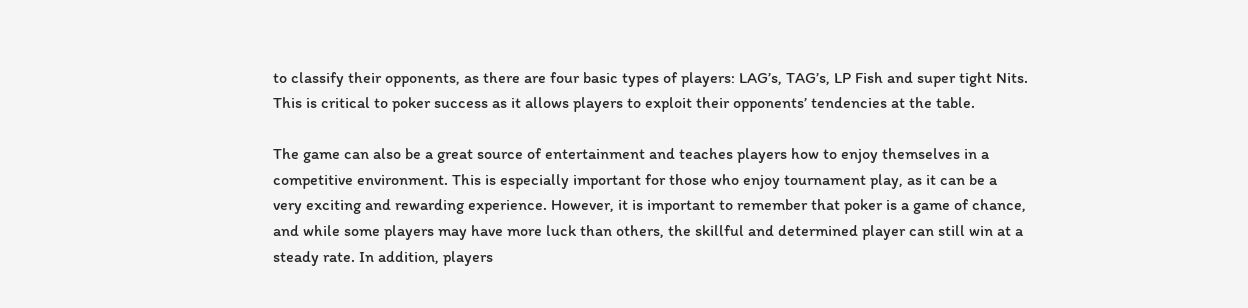to classify their opponents, as there are four basic types of players: LAG’s, TAG’s, LP Fish and super tight Nits. This is critical to poker success as it allows players to exploit their opponents’ tendencies at the table.

The game can also be a great source of entertainment and teaches players how to enjoy themselves in a competitive environment. This is especially important for those who enjoy tournament play, as it can be a very exciting and rewarding experience. However, it is important to remember that poker is a game of chance, and while some players may have more luck than others, the skillful and determined player can still win at a steady rate. In addition, players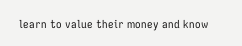learn to value their money and know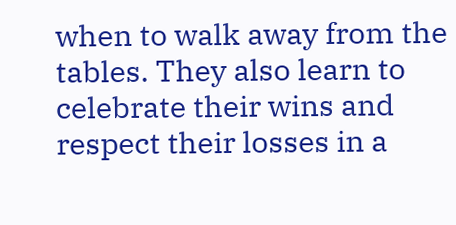when to walk away from the tables. They also learn to celebrate their wins and respect their losses in a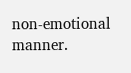non-emotional manner.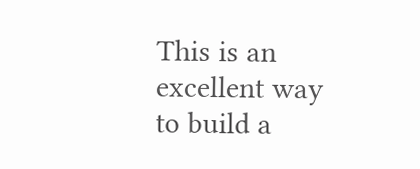This is an excellent way to build a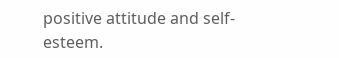positive attitude and self-esteem.